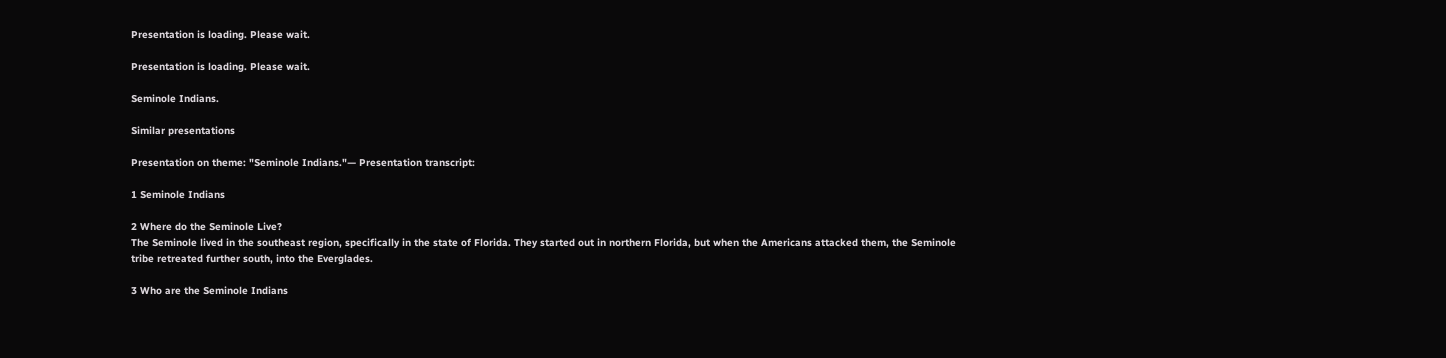Presentation is loading. Please wait.

Presentation is loading. Please wait.

Seminole Indians.

Similar presentations

Presentation on theme: "Seminole Indians."— Presentation transcript:

1 Seminole Indians

2 Where do the Seminole Live?
The Seminole lived in the southeast region, specifically in the state of Florida. They started out in northern Florida, but when the Americans attacked them, the Seminole tribe retreated further south, into the Everglades.

3 Who are the Seminole Indians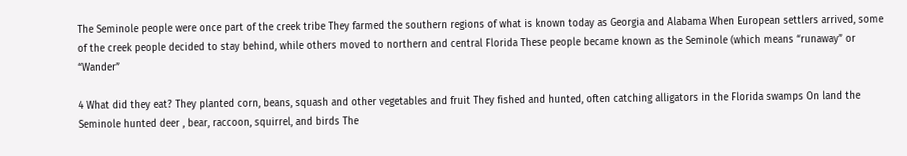The Seminole people were once part of the creek tribe They farmed the southern regions of what is known today as Georgia and Alabama When European settlers arrived, some of the creek people decided to stay behind, while others moved to northern and central Florida These people became known as the Seminole (which means “runaway” or “Wander”

4 What did they eat? They planted corn, beans, squash and other vegetables and fruit They fished and hunted, often catching alligators in the Florida swamps On land the Seminole hunted deer , bear, raccoon, squirrel, and birds The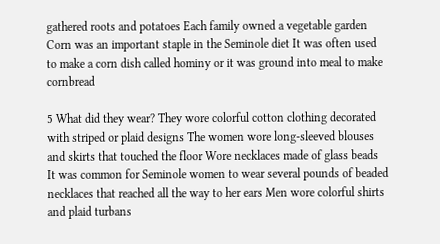gathered roots and potatoes Each family owned a vegetable garden Corn was an important staple in the Seminole diet It was often used to make a corn dish called hominy or it was ground into meal to make cornbread

5 What did they wear? They wore colorful cotton clothing decorated with striped or plaid designs The women wore long-sleeved blouses and skirts that touched the floor Wore necklaces made of glass beads It was common for Seminole women to wear several pounds of beaded necklaces that reached all the way to her ears Men wore colorful shirts and plaid turbans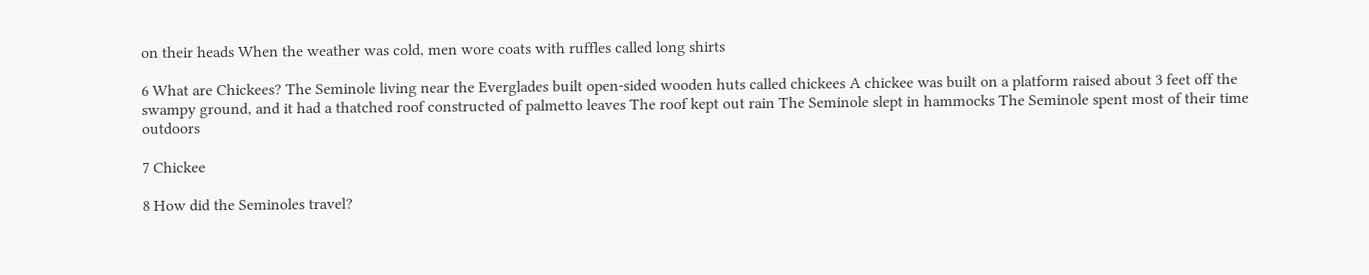on their heads When the weather was cold, men wore coats with ruffles called long shirts

6 What are Chickees? The Seminole living near the Everglades built open-sided wooden huts called chickees A chickee was built on a platform raised about 3 feet off the swampy ground, and it had a thatched roof constructed of palmetto leaves The roof kept out rain The Seminole slept in hammocks The Seminole spent most of their time outdoors

7 Chickee

8 How did the Seminoles travel?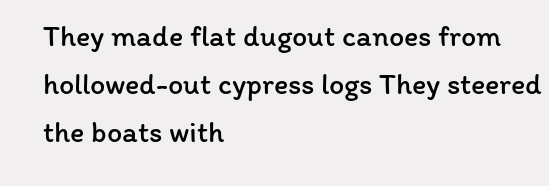They made flat dugout canoes from hollowed-out cypress logs They steered the boats with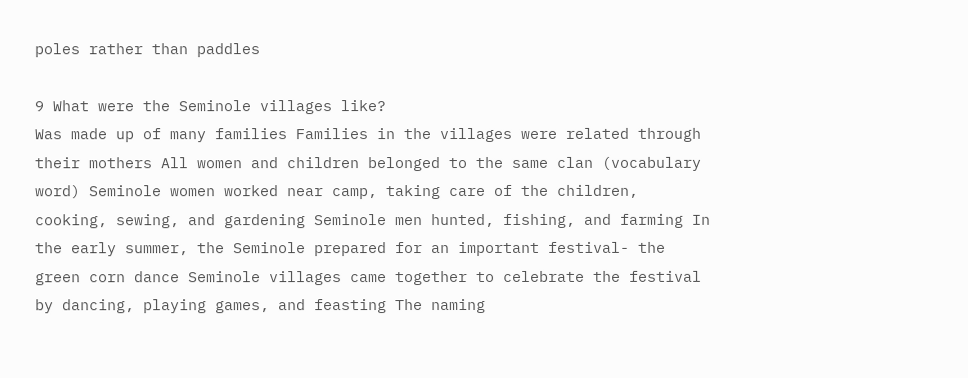poles rather than paddles

9 What were the Seminole villages like?
Was made up of many families Families in the villages were related through their mothers All women and children belonged to the same clan (vocabulary word) Seminole women worked near camp, taking care of the children, cooking, sewing, and gardening Seminole men hunted, fishing, and farming In the early summer, the Seminole prepared for an important festival- the green corn dance Seminole villages came together to celebrate the festival by dancing, playing games, and feasting The naming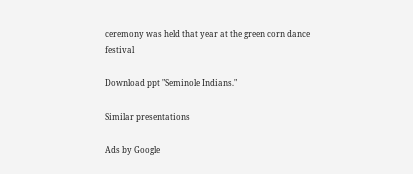ceremony was held that year at the green corn dance festival

Download ppt "Seminole Indians."

Similar presentations

Ads by Google